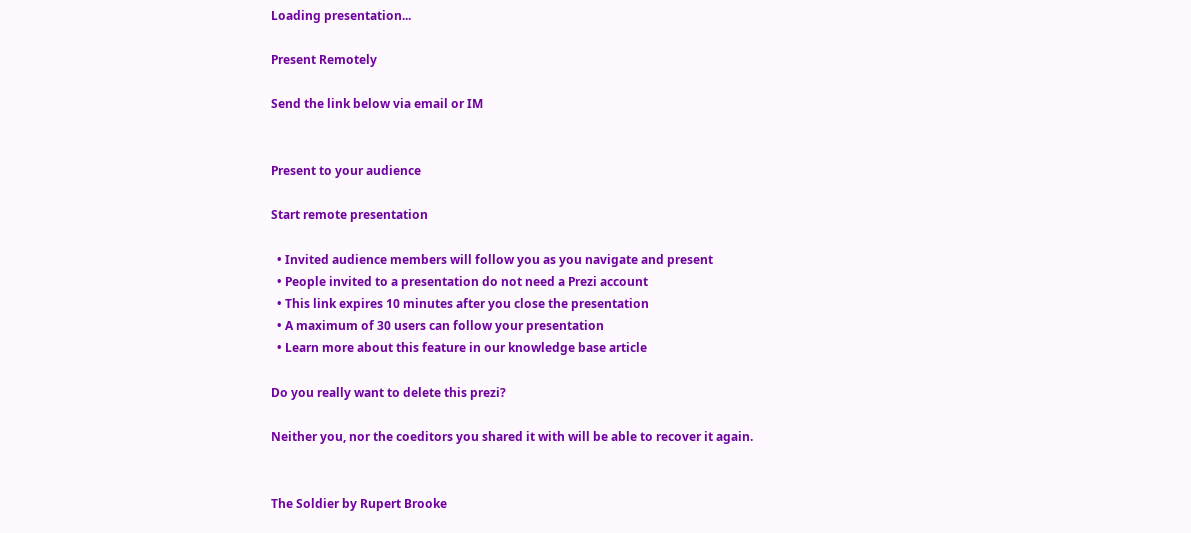Loading presentation...

Present Remotely

Send the link below via email or IM


Present to your audience

Start remote presentation

  • Invited audience members will follow you as you navigate and present
  • People invited to a presentation do not need a Prezi account
  • This link expires 10 minutes after you close the presentation
  • A maximum of 30 users can follow your presentation
  • Learn more about this feature in our knowledge base article

Do you really want to delete this prezi?

Neither you, nor the coeditors you shared it with will be able to recover it again.


The Soldier by Rupert Brooke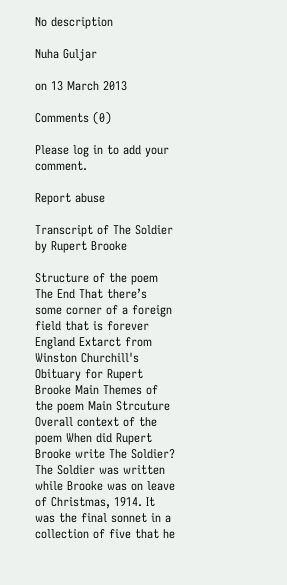No description

Nuha Guljar

on 13 March 2013

Comments (0)

Please log in to add your comment.

Report abuse

Transcript of The Soldier by Rupert Brooke

Structure of the poem The End That there’s some corner of a foreign field that is forever England Extarct from Winston Churchill's Obituary for Rupert Brooke Main Themes of the poem Main Strcuture Overall context of the poem When did Rupert Brooke write The Soldier? The Soldier was written while Brooke was on leave of Christmas, 1914. It was the final sonnet in a collection of five that he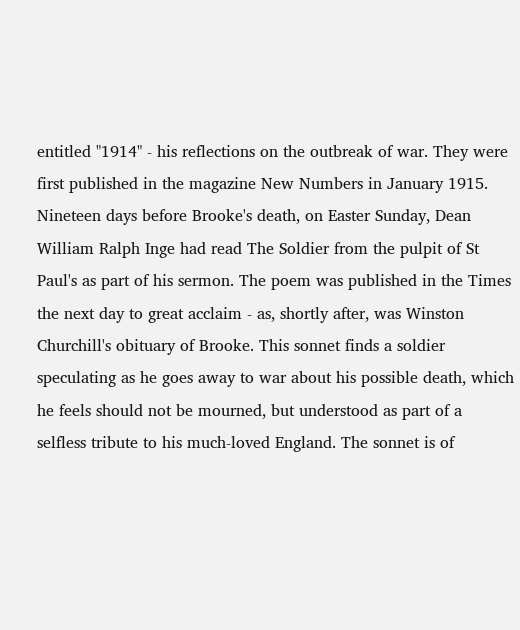entitled "1914" - his reflections on the outbreak of war. They were first published in the magazine New Numbers in January 1915. Nineteen days before Brooke's death, on Easter Sunday, Dean William Ralph Inge had read The Soldier from the pulpit of St Paul's as part of his sermon. The poem was published in the Times the next day to great acclaim - as, shortly after, was Winston Churchill's obituary of Brooke. This sonnet finds a soldier speculating as he goes away to war about his possible death, which he feels should not be mourned, but understood as part of a selfless tribute to his much-loved England. The sonnet is of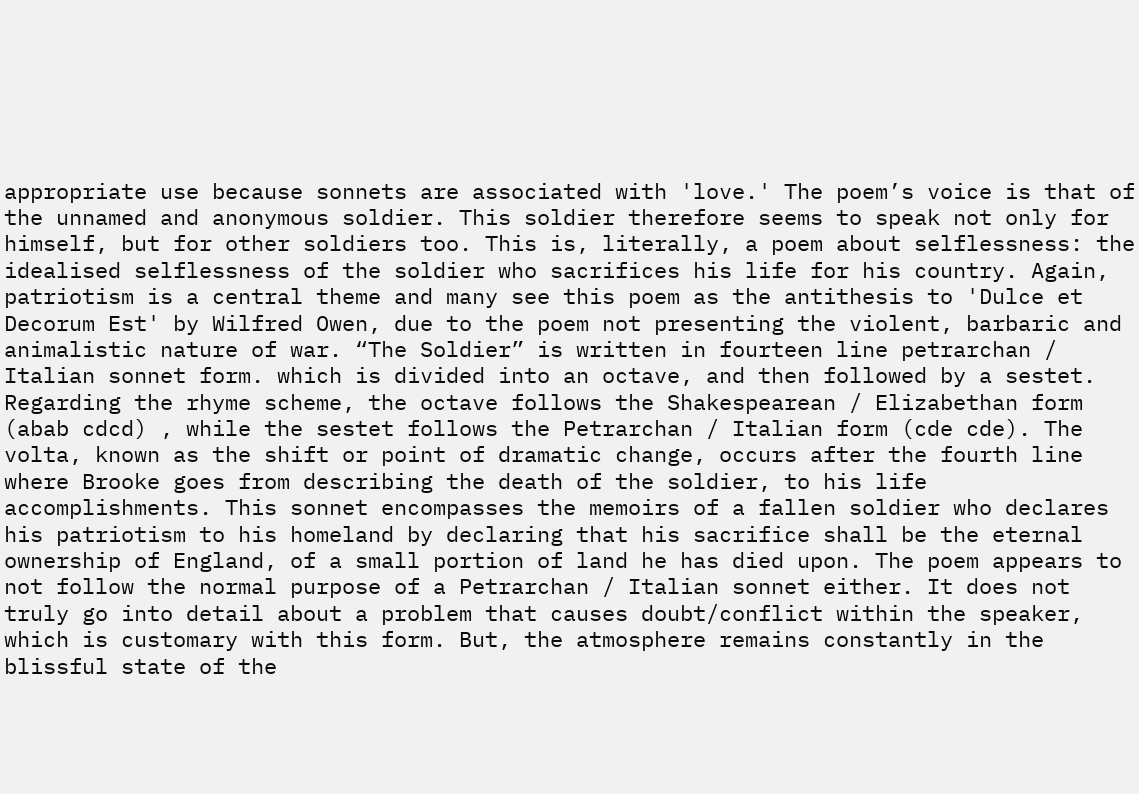appropriate use because sonnets are associated with 'love.' The poem’s voice is that of the unnamed and anonymous soldier. This soldier therefore seems to speak not only for himself, but for other soldiers too. This is, literally, a poem about selflessness: the idealised selflessness of the soldier who sacrifices his life for his country. Again, patriotism is a central theme and many see this poem as the antithesis to 'Dulce et Decorum Est' by Wilfred Owen, due to the poem not presenting the violent, barbaric and animalistic nature of war. “The Soldier” is written in fourteen line petrarchan / Italian sonnet form. which is divided into an octave, and then followed by a sestet. Regarding the rhyme scheme, the octave follows the Shakespearean / Elizabethan form (abab cdcd) , while the sestet follows the Petrarchan / Italian form (cde cde). The volta, known as the shift or point of dramatic change, occurs after the fourth line where Brooke goes from describing the death of the soldier, to his life accomplishments. This sonnet encompasses the memoirs of a fallen soldier who declares his patriotism to his homeland by declaring that his sacrifice shall be the eternal ownership of England, of a small portion of land he has died upon. The poem appears to not follow the normal purpose of a Petrarchan / Italian sonnet either. It does not truly go into detail about a problem that causes doubt/conflict within the speaker, which is customary with this form. But, the atmosphere remains constantly in the blissful state of the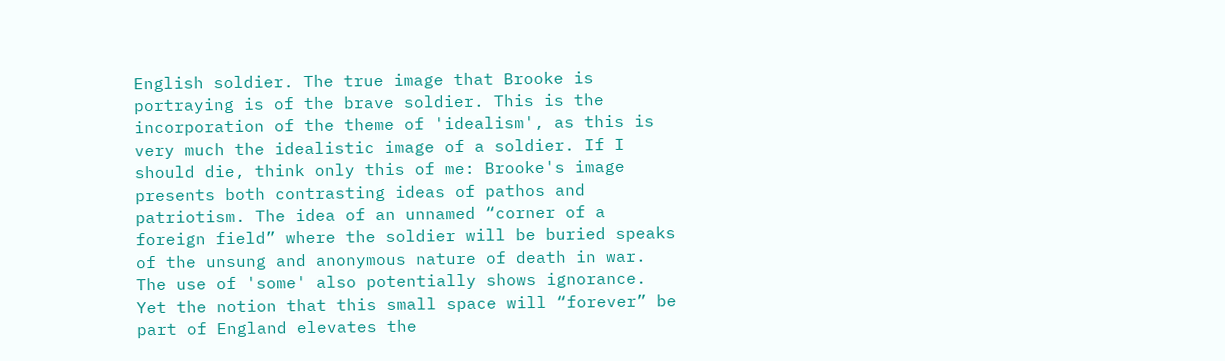English soldier. The true image that Brooke is portraying is of the brave soldier. This is the incorporation of the theme of 'idealism', as this is very much the idealistic image of a soldier. If I should die, think only this of me: Brooke's image presents both contrasting ideas of pathos and patriotism. The idea of an unnamed “corner of a foreign field” where the soldier will be buried speaks of the unsung and anonymous nature of death in war. The use of 'some' also potentially shows ignorance. Yet the notion that this small space will “forever” be part of England elevates the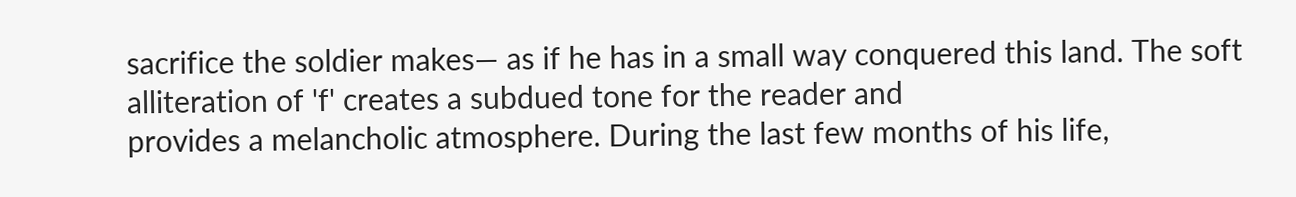sacrifice the soldier makes— as if he has in a small way conquered this land. The soft alliteration of 'f' creates a subdued tone for the reader and
provides a melancholic atmosphere. During the last few months of his life,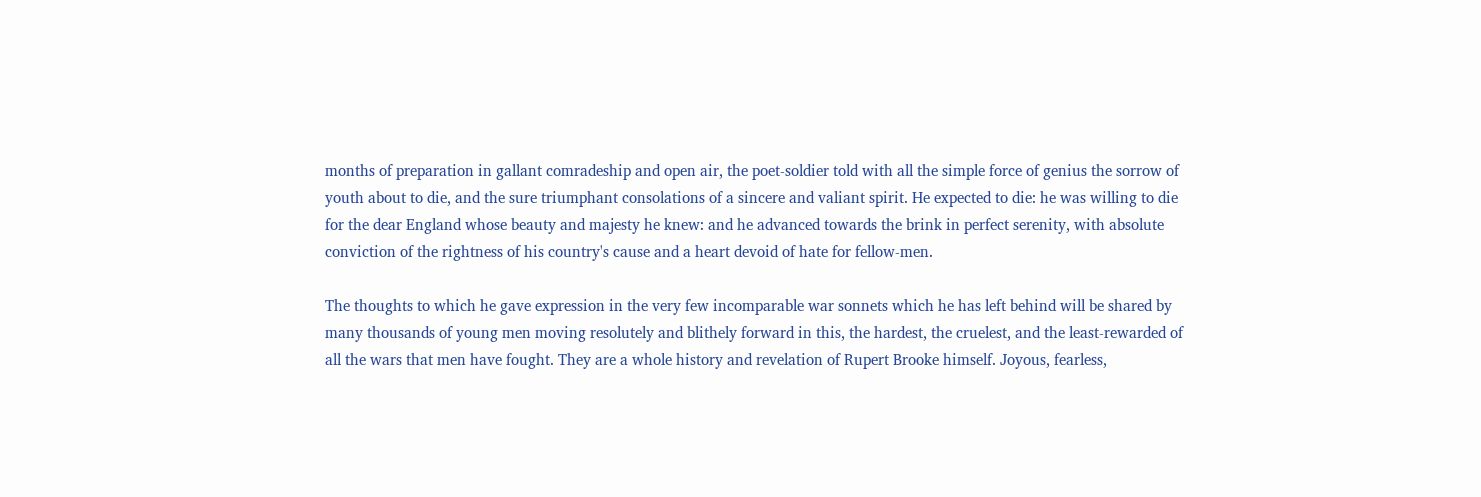months of preparation in gallant comradeship and open air, the poet-soldier told with all the simple force of genius the sorrow of youth about to die, and the sure triumphant consolations of a sincere and valiant spirit. He expected to die: he was willing to die for the dear England whose beauty and majesty he knew: and he advanced towards the brink in perfect serenity, with absolute conviction of the rightness of his country's cause and a heart devoid of hate for fellow-men.

The thoughts to which he gave expression in the very few incomparable war sonnets which he has left behind will be shared by many thousands of young men moving resolutely and blithely forward in this, the hardest, the cruelest, and the least-rewarded of all the wars that men have fought. They are a whole history and revelation of Rupert Brooke himself. Joyous, fearless,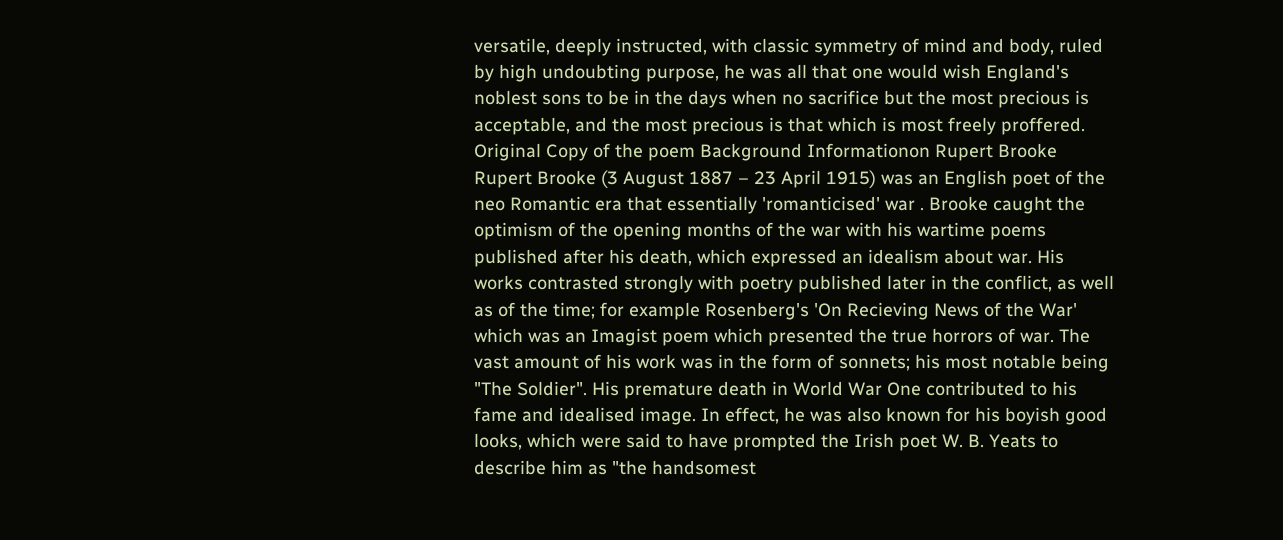versatile, deeply instructed, with classic symmetry of mind and body, ruled by high undoubting purpose, he was all that one would wish England's noblest sons to be in the days when no sacrifice but the most precious is acceptable, and the most precious is that which is most freely proffered. Original Copy of the poem Background Informationon Rupert Brooke
Rupert Brooke (3 August 1887 – 23 April 1915) was an English poet of the neo Romantic era that essentially 'romanticised' war . Brooke caught the optimism of the opening months of the war with his wartime poems published after his death, which expressed an idealism about war. His works contrasted strongly with poetry published later in the conflict, as well as of the time; for example Rosenberg's 'On Recieving News of the War' which was an Imagist poem which presented the true horrors of war. The vast amount of his work was in the form of sonnets; his most notable being "The Soldier". His premature death in World War One contributed to his fame and idealised image. In effect, he was also known for his boyish good looks, which were said to have prompted the Irish poet W. B. Yeats to describe him as "the handsomest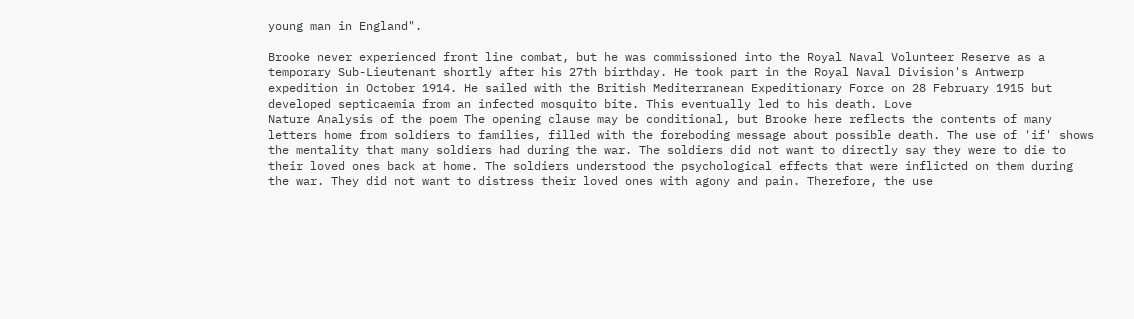young man in England".

Brooke never experienced front line combat, but he was commissioned into the Royal Naval Volunteer Reserve as a temporary Sub-Lieutenant shortly after his 27th birthday. He took part in the Royal Naval Division's Antwerp expedition in October 1914. He sailed with the British Mediterranean Expeditionary Force on 28 February 1915 but developed septicaemia from an infected mosquito bite. This eventually led to his death. Love
Nature Analysis of the poem The opening clause may be conditional, but Brooke here reflects the contents of many letters home from soldiers to families, filled with the foreboding message about possible death. The use of 'if' shows the mentality that many soldiers had during the war. The soldiers did not want to directly say they were to die to their loved ones back at home. The soldiers understood the psychological effects that were inflicted on them during the war. They did not want to distress their loved ones with agony and pain. Therefore, the use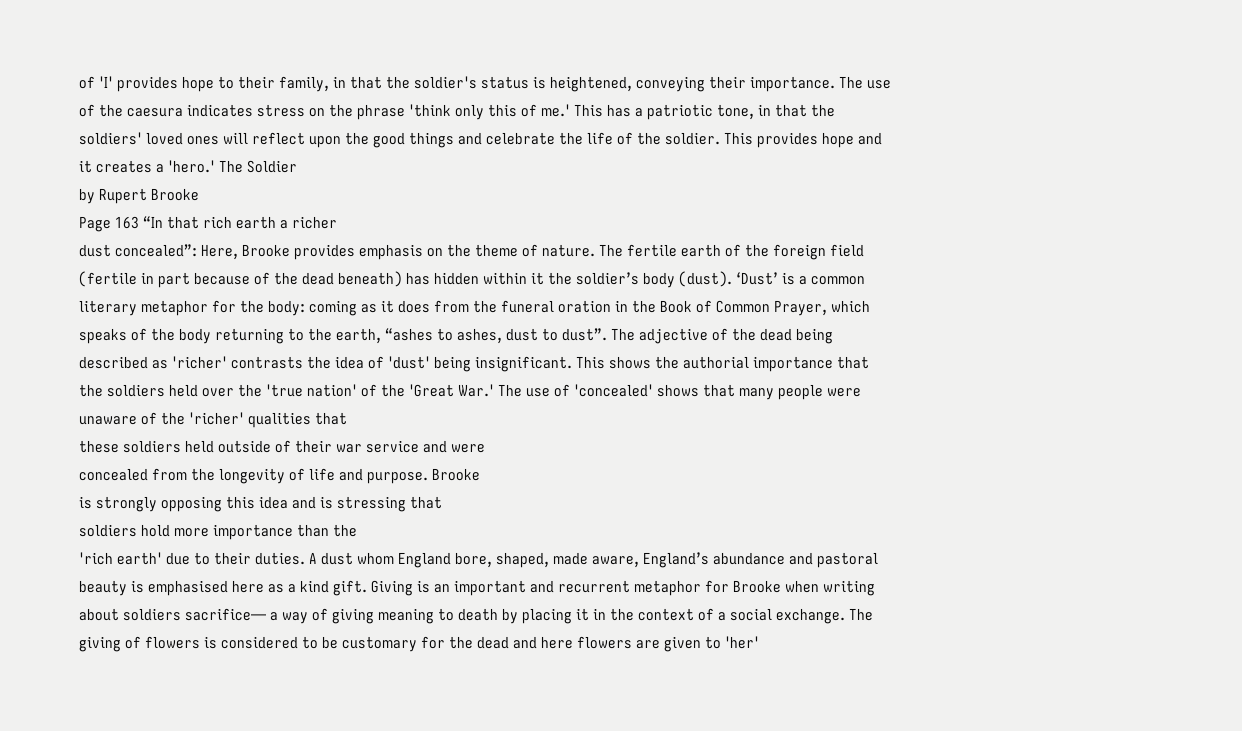of 'I' provides hope to their family, in that the soldier's status is heightened, conveying their importance. The use of the caesura indicates stress on the phrase 'think only this of me.' This has a patriotic tone, in that the soldiers' loved ones will reflect upon the good things and celebrate the life of the soldier. This provides hope and it creates a 'hero.' The Soldier
by Rupert Brooke
Page 163 “In that rich earth a richer
dust concealed”: Here, Brooke provides emphasis on the theme of nature. The fertile earth of the foreign field (fertile in part because of the dead beneath) has hidden within it the soldier’s body (dust). ‘Dust’ is a common literary metaphor for the body: coming as it does from the funeral oration in the Book of Common Prayer, which speaks of the body returning to the earth, “ashes to ashes, dust to dust”. The adjective of the dead being described as 'richer' contrasts the idea of 'dust' being insignificant. This shows the authorial importance that the soldiers held over the 'true nation' of the 'Great War.' The use of 'concealed' shows that many people were unaware of the 'richer' qualities that
these soldiers held outside of their war service and were
concealed from the longevity of life and purpose. Brooke
is strongly opposing this idea and is stressing that
soldiers hold more importance than the
'rich earth' due to their duties. A dust whom England bore, shaped, made aware, England’s abundance and pastoral beauty is emphasised here as a kind gift. Giving is an important and recurrent metaphor for Brooke when writing about soldiers sacrifice— a way of giving meaning to death by placing it in the context of a social exchange. The giving of flowers is considered to be customary for the dead and here flowers are given to 'her'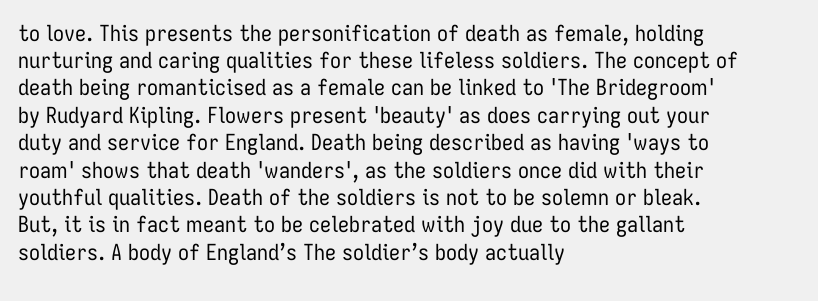to love. This presents the personification of death as female, holding nurturing and caring qualities for these lifeless soldiers. The concept of death being romanticised as a female can be linked to 'The Bridegroom' by Rudyard Kipling. Flowers present 'beauty' as does carrying out your duty and service for England. Death being described as having 'ways to roam' shows that death 'wanders', as the soldiers once did with their youthful qualities. Death of the soldiers is not to be solemn or bleak. But, it is in fact meant to be celebrated with joy due to the gallant soldiers. A body of England’s The soldier’s body actually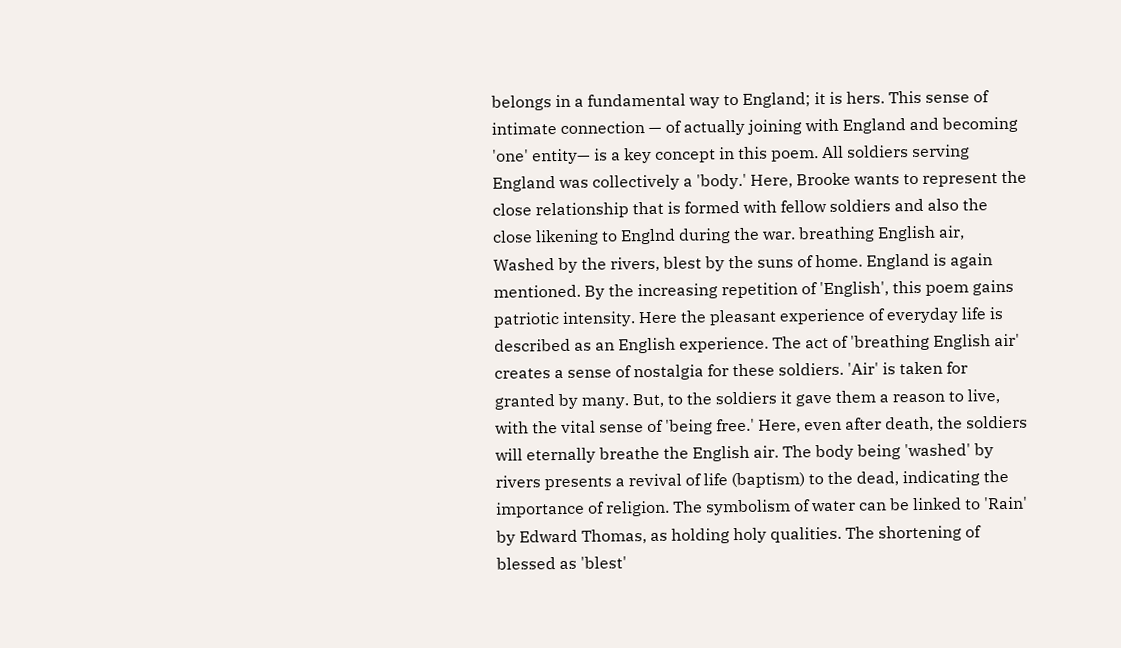belongs in a fundamental way to England; it is hers. This sense of intimate connection — of actually joining with England and becoming 'one' entity— is a key concept in this poem. All soldiers serving England was collectively a 'body.' Here, Brooke wants to represent the close relationship that is formed with fellow soldiers and also the close likening to Englnd during the war. breathing English air,
Washed by the rivers, blest by the suns of home. England is again mentioned. By the increasing repetition of 'English', this poem gains patriotic intensity. Here the pleasant experience of everyday life is described as an English experience. The act of 'breathing English air' creates a sense of nostalgia for these soldiers. 'Air' is taken for granted by many. But, to the soldiers it gave them a reason to live, with the vital sense of 'being free.' Here, even after death, the soldiers will eternally breathe the English air. The body being 'washed' by rivers presents a revival of life (baptism) to the dead, indicating the importance of religion. The symbolism of water can be linked to 'Rain' by Edward Thomas, as holding holy qualities. The shortening of blessed as 'blest'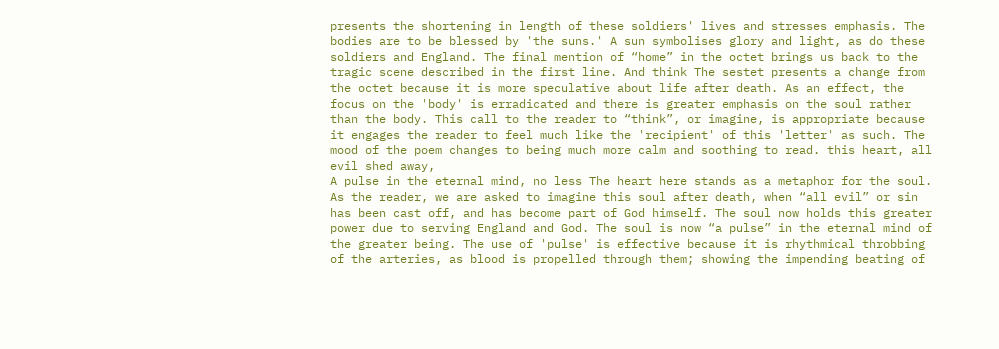presents the shortening in length of these soldiers' lives and stresses emphasis. The bodies are to be blessed by 'the suns.' A sun symbolises glory and light, as do these soldiers and England. The final mention of “home” in the octet brings us back to the tragic scene described in the first line. And think The sestet presents a change from the octet because it is more speculative about life after death. As an effect, the focus on the 'body' is erradicated and there is greater emphasis on the soul rather than the body. This call to the reader to “think”, or imagine, is appropriate because it engages the reader to feel much like the 'recipient' of this 'letter' as such. The mood of the poem changes to being much more calm and soothing to read. this heart, all evil shed away,
A pulse in the eternal mind, no less The heart here stands as a metaphor for the soul. As the reader, we are asked to imagine this soul after death, when “all evil” or sin has been cast off, and has become part of God himself. The soul now holds this greater power due to serving England and God. The soul is now “a pulse” in the eternal mind of the greater being. The use of 'pulse' is effective because it is rhythmical throbbing of the arteries, as blood is propelled through them; showing the impending beating of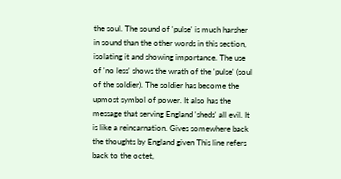the soul. The sound of 'pulse' is much harsher in sound than the other words in this section, isolating it and showing importance. The use of 'no less' shows the wrath of the 'pulse' (soul of the soldier). The soldier has become the upmost symbol of power. It also has the message that serving England 'sheds' all evil. It is like a reincarnation. Gives somewhere back the thoughts by England given This line refers back to the octet,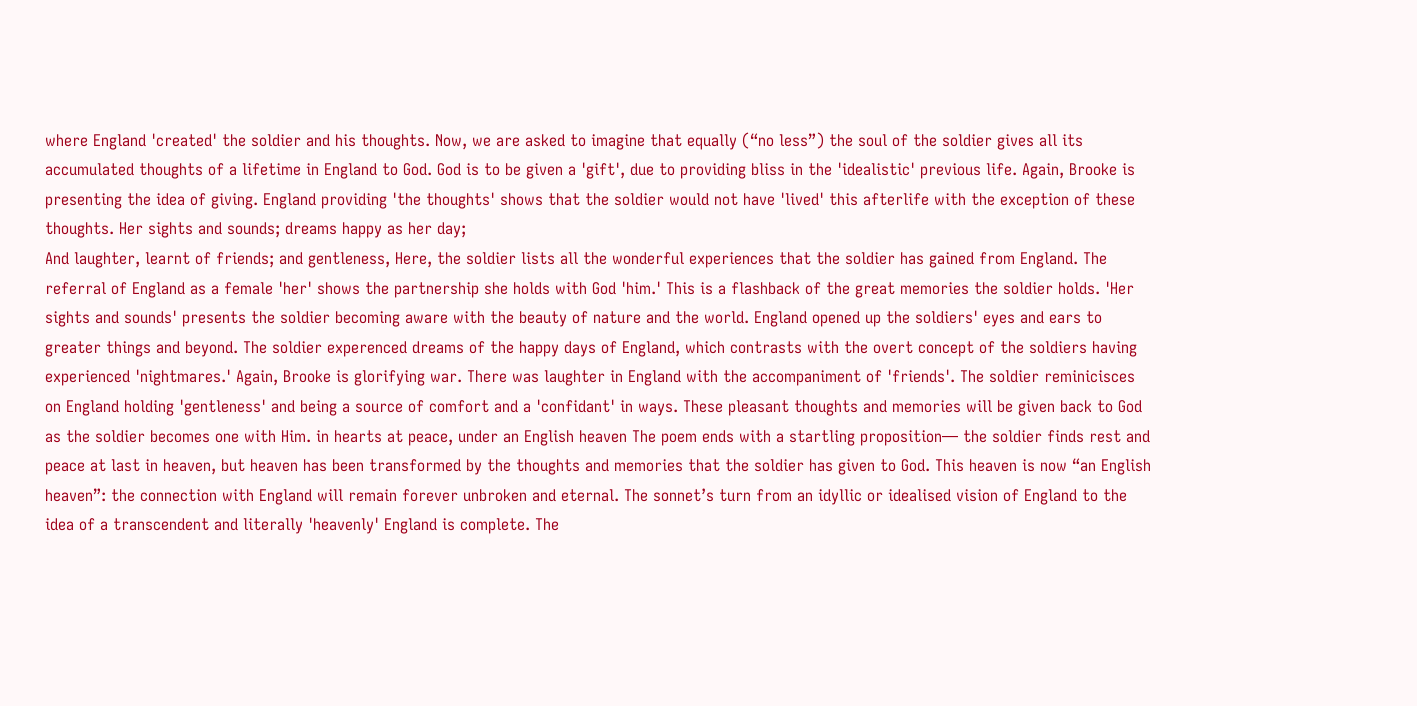where England 'created' the soldier and his thoughts. Now, we are asked to imagine that equally (“no less”) the soul of the soldier gives all its accumulated thoughts of a lifetime in England to God. God is to be given a 'gift', due to providing bliss in the 'idealistic' previous life. Again, Brooke is presenting the idea of giving. England providing 'the thoughts' shows that the soldier would not have 'lived' this afterlife with the exception of these thoughts. Her sights and sounds; dreams happy as her day;
And laughter, learnt of friends; and gentleness, Here, the soldier lists all the wonderful experiences that the soldier has gained from England. The referral of England as a female 'her' shows the partnership she holds with God 'him.' This is a flashback of the great memories the soldier holds. 'Her sights and sounds' presents the soldier becoming aware with the beauty of nature and the world. England opened up the soldiers' eyes and ears to greater things and beyond. The soldier experenced dreams of the happy days of England, which contrasts with the overt concept of the soldiers having experienced 'nightmares.' Again, Brooke is glorifying war. There was laughter in England with the accompaniment of 'friends'. The soldier reminicisces on England holding 'gentleness' and being a source of comfort and a 'confidant' in ways. These pleasant thoughts and memories will be given back to God as the soldier becomes one with Him. in hearts at peace, under an English heaven The poem ends with a startling proposition— the soldier finds rest and peace at last in heaven, but heaven has been transformed by the thoughts and memories that the soldier has given to God. This heaven is now “an English heaven”: the connection with England will remain forever unbroken and eternal. The sonnet’s turn from an idyllic or idealised vision of England to the idea of a transcendent and literally 'heavenly' England is complete. The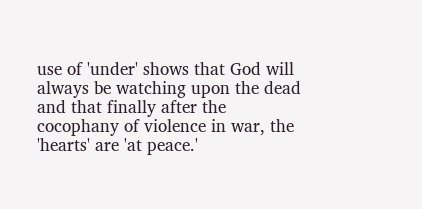use of 'under' shows that God will always be watching upon the dead and that finally after the cocophany of violence in war, the 'hearts' are 'at peace.'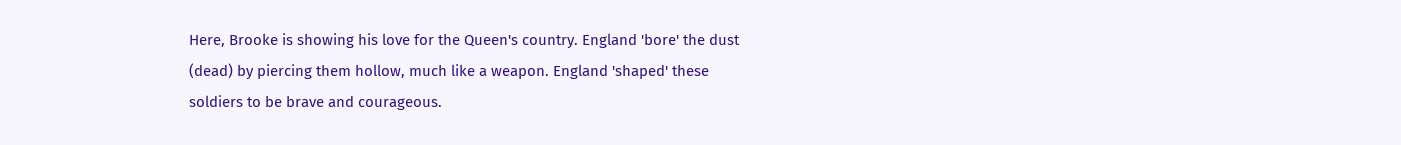Here, Brooke is showing his love for the Queen's country. England 'bore' the dust (dead) by piercing them hollow, much like a weapon. England 'shaped' these soldiers to be brave and courageous.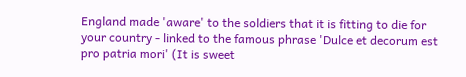England made 'aware' to the soldiers that it is fitting to die for your country - linked to the famous phrase 'Dulce et decorum est pro patria mori' (It is sweet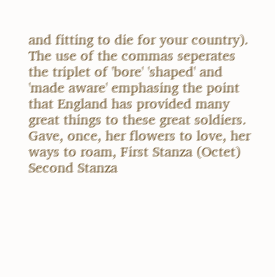and fitting to die for your country). The use of the commas seperates the triplet of 'bore' 'shaped' and 'made aware' emphasing the point that England has provided many great things to these great soldiers. Gave, once, her flowers to love, her ways to roam, First Stanza (Octet) Second Stanza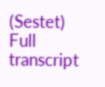(Sestet)
Full transcript